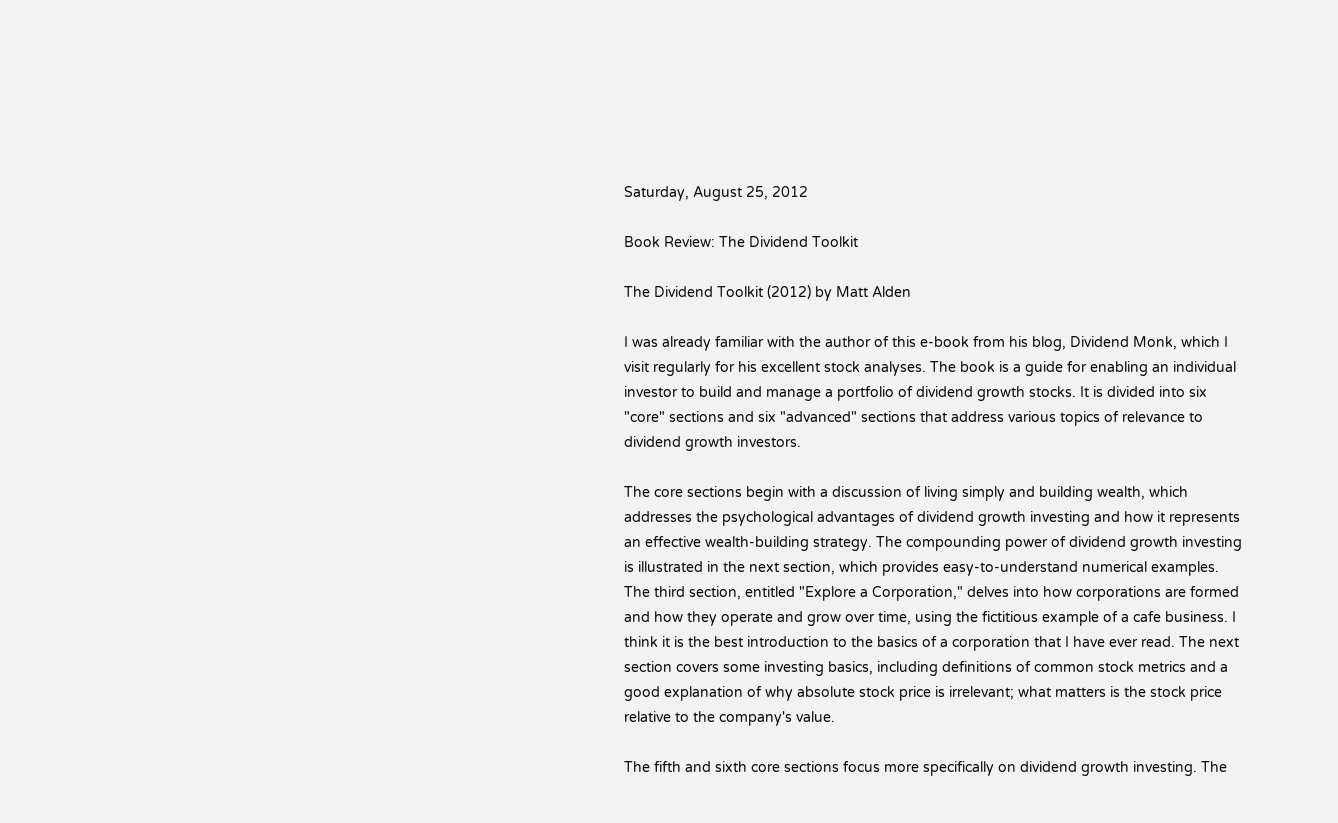Saturday, August 25, 2012

Book Review: The Dividend Toolkit

The Dividend Toolkit (2012) by Matt Alden

I was already familiar with the author of this e-book from his blog, Dividend Monk, which I visit regularly for his excellent stock analyses. The book is a guide for enabling an individual investor to build and manage a portfolio of dividend growth stocks. It is divided into six "core" sections and six "advanced" sections that address various topics of relevance to dividend growth investors.

The core sections begin with a discussion of living simply and building wealth, which addresses the psychological advantages of dividend growth investing and how it represents an effective wealth-building strategy. The compounding power of dividend growth investing is illustrated in the next section, which provides easy-to-understand numerical examples. The third section, entitled "Explore a Corporation," delves into how corporations are formed and how they operate and grow over time, using the fictitious example of a cafe business. I think it is the best introduction to the basics of a corporation that I have ever read. The next section covers some investing basics, including definitions of common stock metrics and a good explanation of why absolute stock price is irrelevant; what matters is the stock price relative to the company's value.

The fifth and sixth core sections focus more specifically on dividend growth investing. The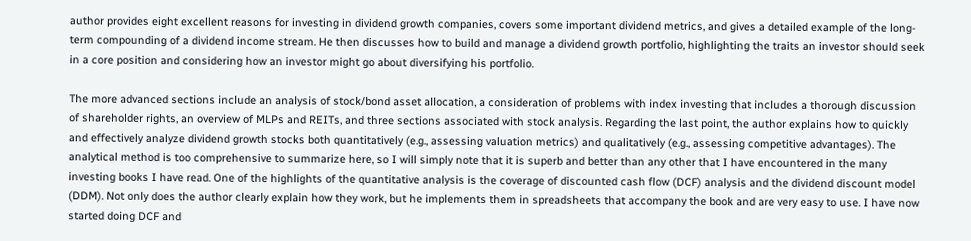author provides eight excellent reasons for investing in dividend growth companies, covers some important dividend metrics, and gives a detailed example of the long-term compounding of a dividend income stream. He then discusses how to build and manage a dividend growth portfolio, highlighting the traits an investor should seek in a core position and considering how an investor might go about diversifying his portfolio.

The more advanced sections include an analysis of stock/bond asset allocation, a consideration of problems with index investing that includes a thorough discussion of shareholder rights, an overview of MLPs and REITs, and three sections associated with stock analysis. Regarding the last point, the author explains how to quickly and effectively analyze dividend growth stocks both quantitatively (e.g., assessing valuation metrics) and qualitatively (e.g., assessing competitive advantages). The analytical method is too comprehensive to summarize here, so I will simply note that it is superb and better than any other that I have encountered in the many investing books I have read. One of the highlights of the quantitative analysis is the coverage of discounted cash flow (DCF) analysis and the dividend discount model (DDM). Not only does the author clearly explain how they work, but he implements them in spreadsheets that accompany the book and are very easy to use. I have now started doing DCF and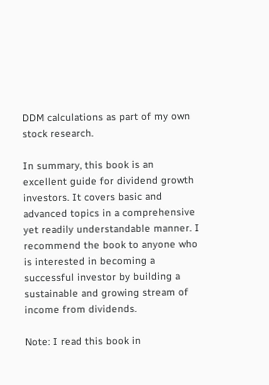DDM calculations as part of my own stock research.

In summary, this book is an excellent guide for dividend growth investors. It covers basic and advanced topics in a comprehensive yet readily understandable manner. I recommend the book to anyone who is interested in becoming a successful investor by building a sustainable and growing stream of income from dividends.

Note: I read this book in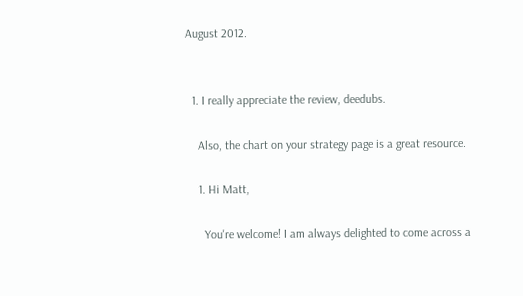August 2012.


  1. I really appreciate the review, deedubs.

    Also, the chart on your strategy page is a great resource.

    1. Hi Matt,

      You're welcome! I am always delighted to come across a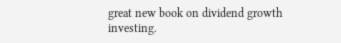great new book on dividend growth investing.